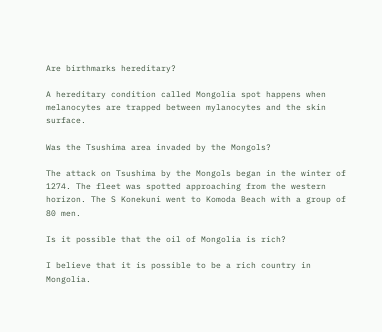Are birthmarks hereditary?

A hereditary condition called Mongolia spot happens when melanocytes are trapped between mylanocytes and the skin surface.

Was the Tsushima area invaded by the Mongols?

The attack on Tsushima by the Mongols began in the winter of 1274. The fleet was spotted approaching from the western horizon. The S Konekuni went to Komoda Beach with a group of 80 men.

Is it possible that the oil of Mongolia is rich?

I believe that it is possible to be a rich country in Mongolia.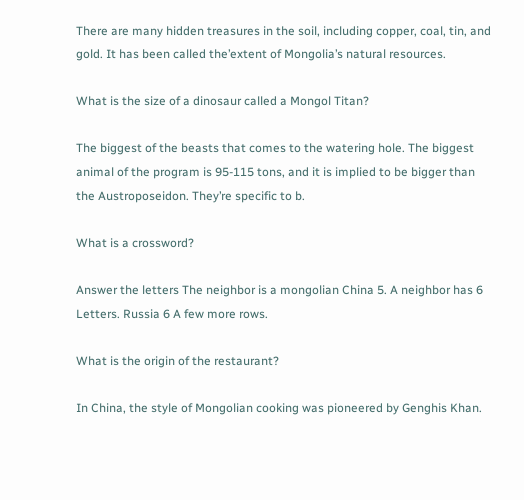There are many hidden treasures in the soil, including copper, coal, tin, and gold. It has been called the’extent of Mongolia’s natural resources.

What is the size of a dinosaur called a Mongol Titan?

The biggest of the beasts that comes to the watering hole. The biggest animal of the program is 95-115 tons, and it is implied to be bigger than the Austroposeidon. They’re specific to b.

What is a crossword?

Answer the letters The neighbor is a mongolian China 5. A neighbor has 6 Letters. Russia 6 A few more rows.

What is the origin of the restaurant?

In China, the style of Mongolian cooking was pioneered by Genghis Khan.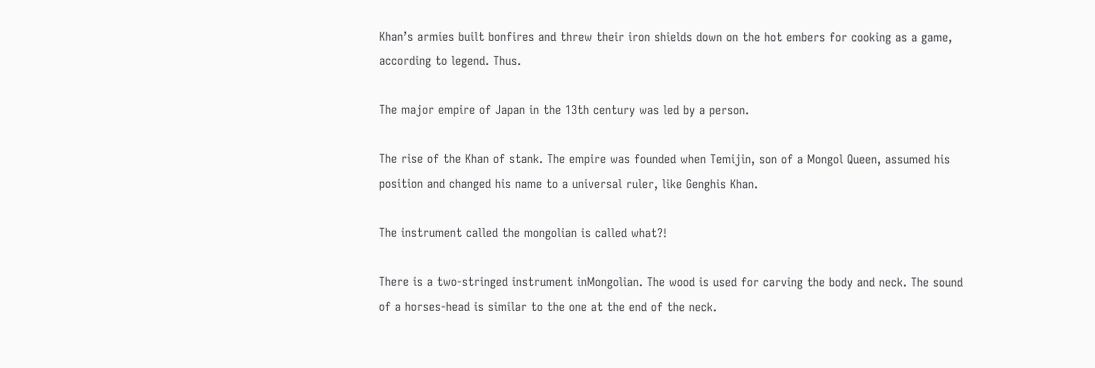Khan’s armies built bonfires and threw their iron shields down on the hot embers for cooking as a game, according to legend. Thus.

The major empire of Japan in the 13th century was led by a person.

The rise of the Khan of stank. The empire was founded when Temijin, son of a Mongol Queen, assumed his position and changed his name to a universal ruler, like Genghis Khan.

The instrument called the mongolian is called what?!

There is a two-stringed instrument inMongolian. The wood is used for carving the body and neck. The sound of a horses-head is similar to the one at the end of the neck.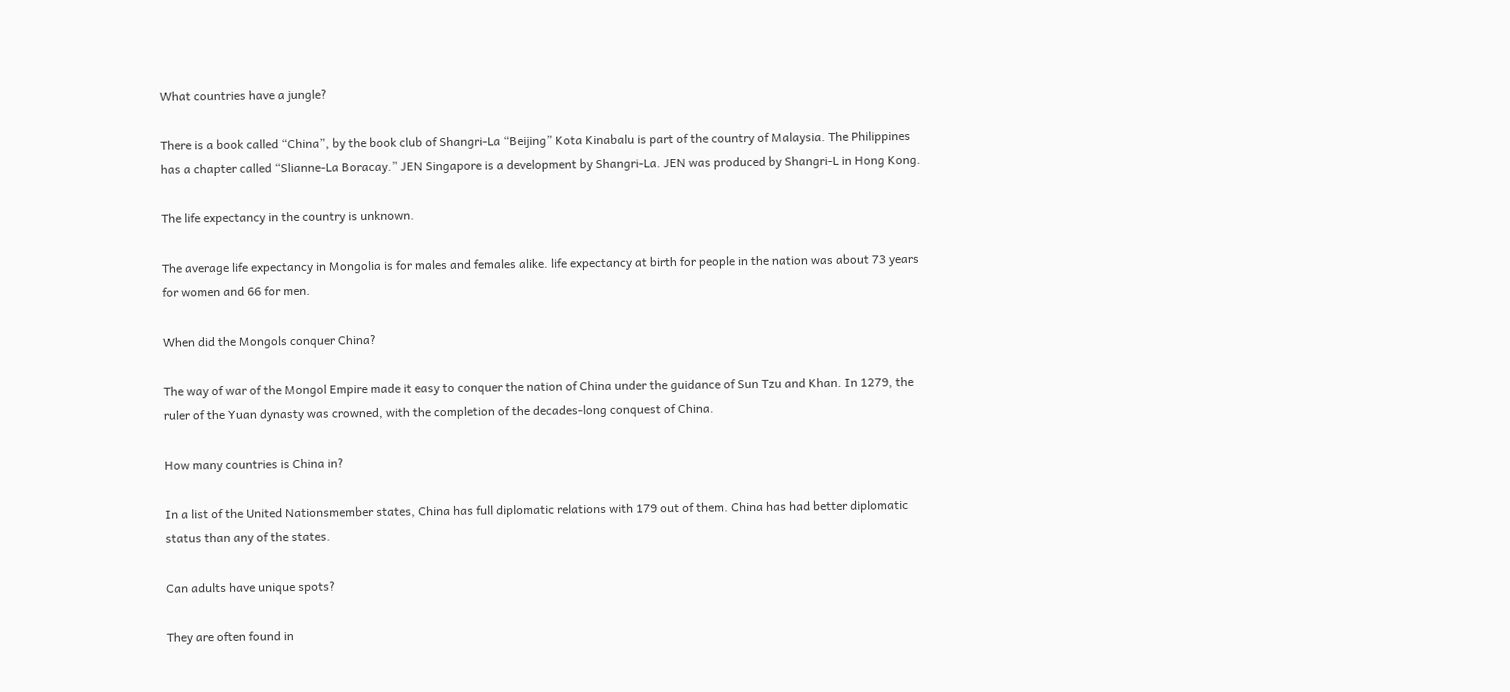What countries have a jungle?

There is a book called “China”, by the book club of Shangri-La “Beijing” Kota Kinabalu is part of the country of Malaysia. The Philippines has a chapter called “Slianne-La Boracay.” JEN Singapore is a development by Shangri-La. JEN was produced by Shangri-L in Hong Kong.

The life expectancy in the country is unknown.

The average life expectancy in Mongolia is for males and females alike. life expectancy at birth for people in the nation was about 73 years for women and 66 for men.

When did the Mongols conquer China?

The way of war of the Mongol Empire made it easy to conquer the nation of China under the guidance of Sun Tzu and Khan. In 1279, the ruler of the Yuan dynasty was crowned, with the completion of the decades-long conquest of China.

How many countries is China in?

In a list of the United Nationsmember states, China has full diplomatic relations with 179 out of them. China has had better diplomatic status than any of the states.

Can adults have unique spots?

They are often found in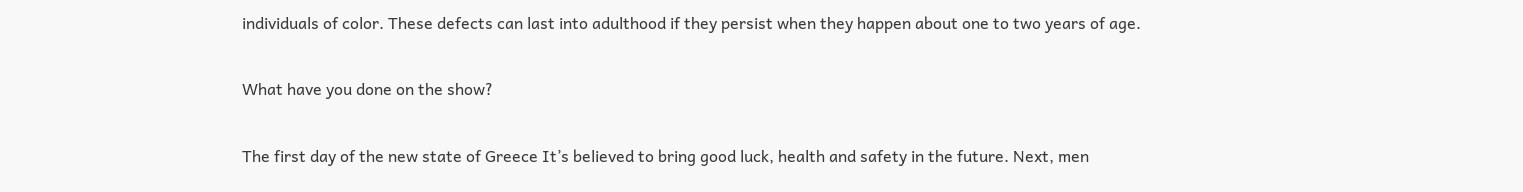individuals of color. These defects can last into adulthood if they persist when they happen about one to two years of age.

What have you done on the show?

The first day of the new state of Greece It’s believed to bring good luck, health and safety in the future. Next, men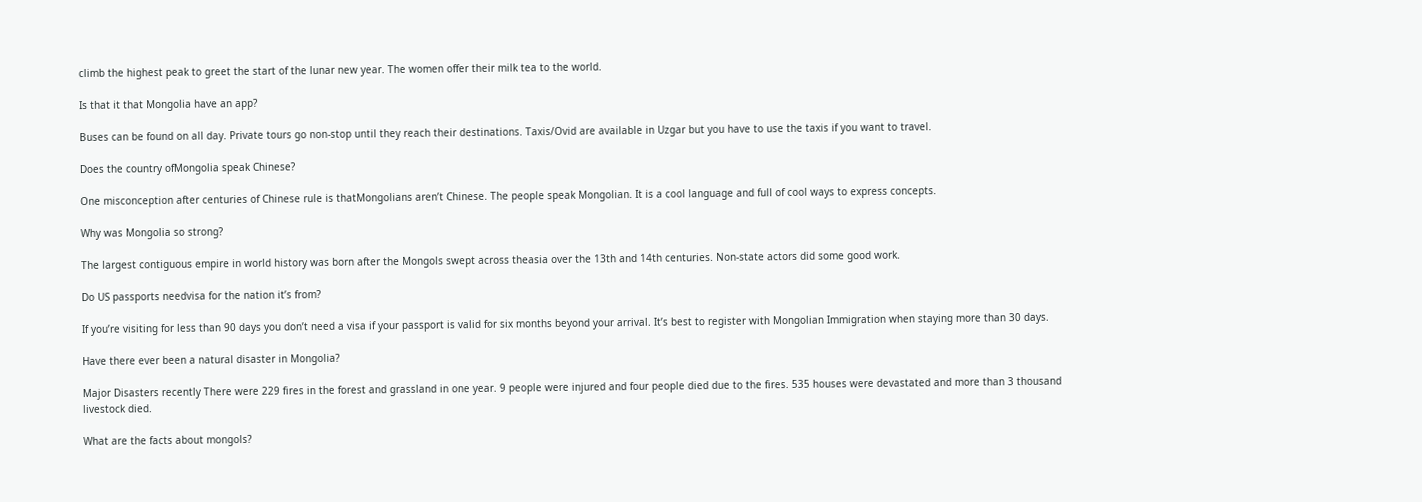climb the highest peak to greet the start of the lunar new year. The women offer their milk tea to the world.

Is that it that Mongolia have an app?

Buses can be found on all day. Private tours go non-stop until they reach their destinations. Taxis/Ovid are available in Uzgar but you have to use the taxis if you want to travel.

Does the country ofMongolia speak Chinese?

One misconception after centuries of Chinese rule is thatMongolians aren’t Chinese. The people speak Mongolian. It is a cool language and full of cool ways to express concepts.

Why was Mongolia so strong?

The largest contiguous empire in world history was born after the Mongols swept across theasia over the 13th and 14th centuries. Non-state actors did some good work.

Do US passports needvisa for the nation it’s from?

If you’re visiting for less than 90 days you don’t need a visa if your passport is valid for six months beyond your arrival. It’s best to register with Mongolian Immigration when staying more than 30 days.

Have there ever been a natural disaster in Mongolia?

Major Disasters recently There were 229 fires in the forest and grassland in one year. 9 people were injured and four people died due to the fires. 535 houses were devastated and more than 3 thousand livestock died.

What are the facts about mongols?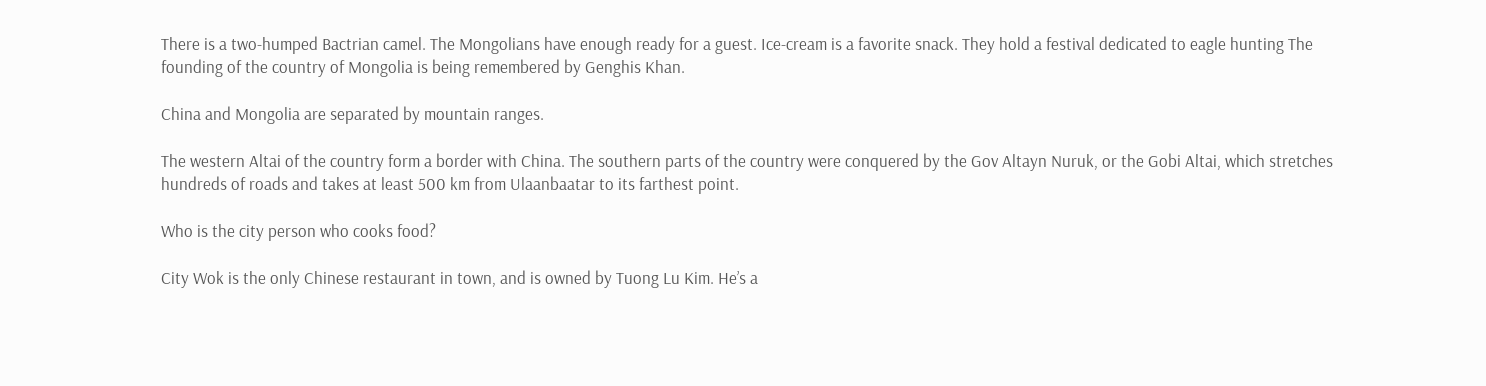There is a two-humped Bactrian camel. The Mongolians have enough ready for a guest. Ice-cream is a favorite snack. They hold a festival dedicated to eagle hunting The founding of the country of Mongolia is being remembered by Genghis Khan.

China and Mongolia are separated by mountain ranges.

The western Altai of the country form a border with China. The southern parts of the country were conquered by the Gov Altayn Nuruk, or the Gobi Altai, which stretches hundreds of roads and takes at least 500 km from Ulaanbaatar to its farthest point.

Who is the city person who cooks food?

City Wok is the only Chinese restaurant in town, and is owned by Tuong Lu Kim. He’s a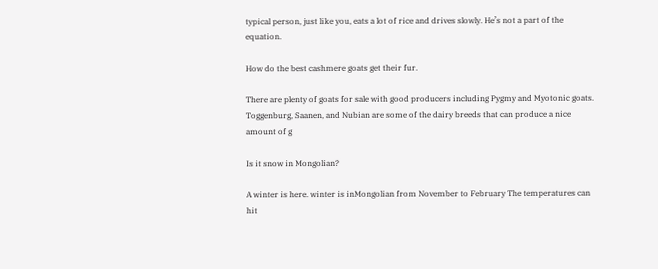typical person, just like you, eats a lot of rice and drives slowly. He’s not a part of the equation.

How do the best cashmere goats get their fur.

There are plenty of goats for sale with good producers including Pygmy and Myotonic goats. Toggenburg, Saanen, and Nubian are some of the dairy breeds that can produce a nice amount of g

Is it snow in Mongolian?

A winter is here. winter is inMongolian from November to February The temperatures can hit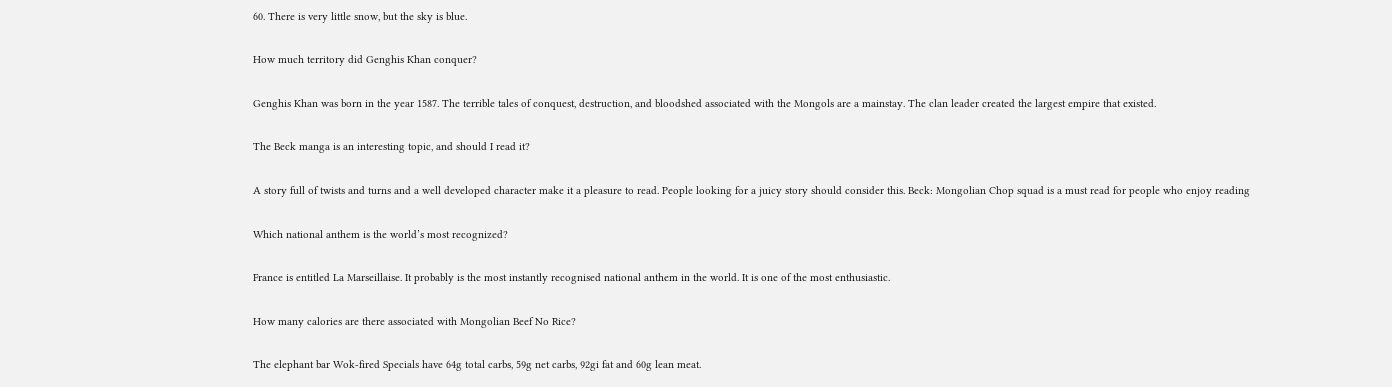60. There is very little snow, but the sky is blue.

How much territory did Genghis Khan conquer?

Genghis Khan was born in the year 1587. The terrible tales of conquest, destruction, and bloodshed associated with the Mongols are a mainstay. The clan leader created the largest empire that existed.

The Beck manga is an interesting topic, and should I read it?

A story full of twists and turns and a well developed character make it a pleasure to read. People looking for a juicy story should consider this. Beck: Mongolian Chop squad is a must read for people who enjoy reading

Which national anthem is the world’s most recognized?

France is entitled La Marseillaise. It probably is the most instantly recognised national anthem in the world. It is one of the most enthusiastic.

How many calories are there associated with Mongolian Beef No Rice?

The elephant bar Wok-fired Specials have 64g total carbs, 59g net carbs, 92gi fat and 60g lean meat.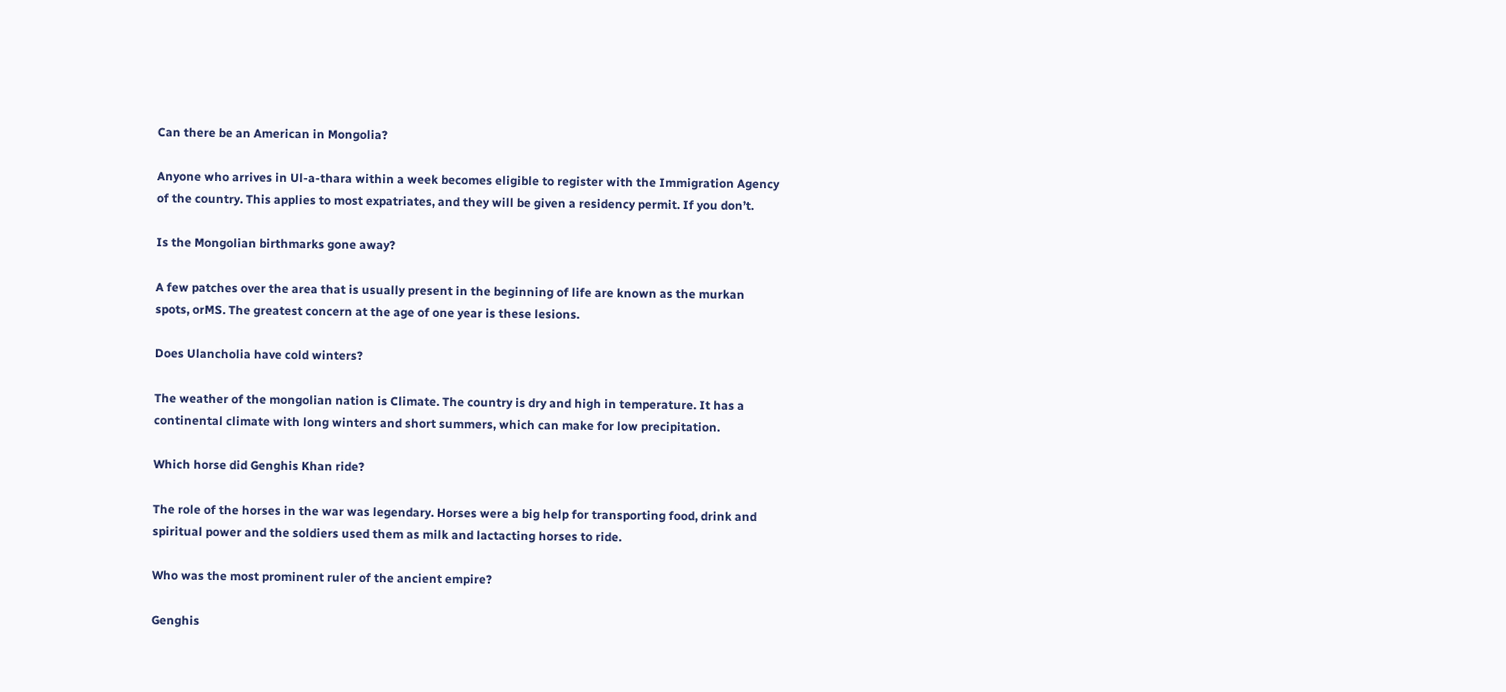Can there be an American in Mongolia?

Anyone who arrives in Ul-a-thara within a week becomes eligible to register with the Immigration Agency of the country. This applies to most expatriates, and they will be given a residency permit. If you don’t.

Is the Mongolian birthmarks gone away?

A few patches over the area that is usually present in the beginning of life are known as the murkan spots, orMS. The greatest concern at the age of one year is these lesions.

Does Ulancholia have cold winters?

The weather of the mongolian nation is Climate. The country is dry and high in temperature. It has a continental climate with long winters and short summers, which can make for low precipitation.

Which horse did Genghis Khan ride?

The role of the horses in the war was legendary. Horses were a big help for transporting food, drink and spiritual power and the soldiers used them as milk and lactacting horses to ride.

Who was the most prominent ruler of the ancient empire?

Genghis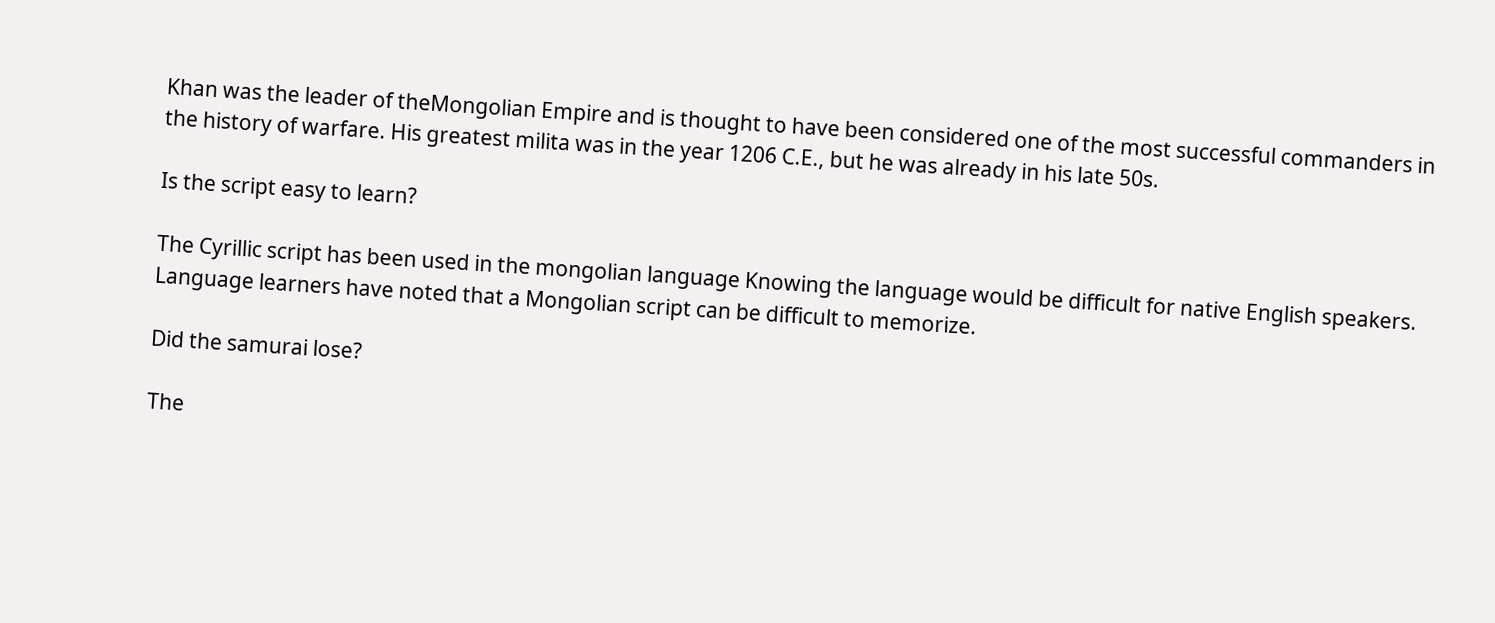Khan was the leader of theMongolian Empire and is thought to have been considered one of the most successful commanders in the history of warfare. His greatest milita was in the year 1206 C.E., but he was already in his late 50s.

Is the script easy to learn?

The Cyrillic script has been used in the mongolian language Knowing the language would be difficult for native English speakers. Language learners have noted that a Mongolian script can be difficult to memorize.

Did the samurai lose?

The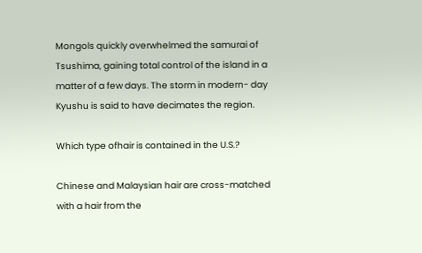Mongols quickly overwhelmed the samurai of Tsushima, gaining total control of the island in a matter of a few days. The storm in modern- day Kyushu is said to have decimates the region.

Which type ofhair is contained in the U.S.?

Chinese and Malaysian hair are cross-matched with a hair from the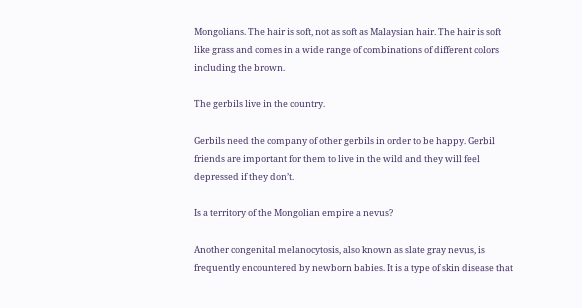Mongolians. The hair is soft, not as soft as Malaysian hair. The hair is soft like grass and comes in a wide range of combinations of different colors including the brown.

The gerbils live in the country.

Gerbils need the company of other gerbils in order to be happy. Gerbil friends are important for them to live in the wild and they will feel depressed if they don’t.

Is a territory of the Mongolian empire a nevus?

Another congenital melanocytosis, also known as slate gray nevus, is frequently encountered by newborn babies. It is a type of skin disease that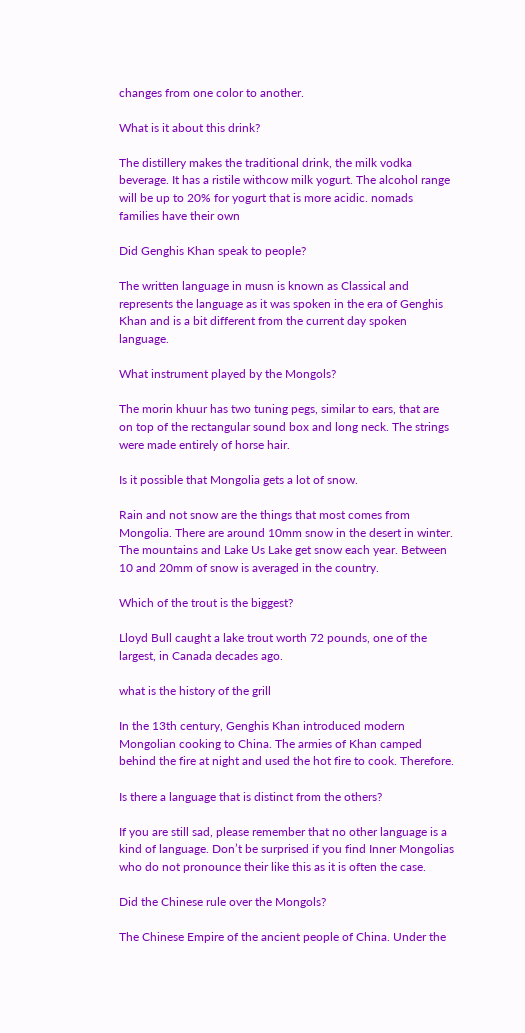changes from one color to another.

What is it about this drink?

The distillery makes the traditional drink, the milk vodka beverage. It has a ristile withcow milk yogurt. The alcohol range will be up to 20% for yogurt that is more acidic. nomads families have their own

Did Genghis Khan speak to people?

The written language in musn is known as Classical and represents the language as it was spoken in the era of Genghis Khan and is a bit different from the current day spoken language.

What instrument played by the Mongols?

The morin khuur has two tuning pegs, similar to ears, that are on top of the rectangular sound box and long neck. The strings were made entirely of horse hair.

Is it possible that Mongolia gets a lot of snow.

Rain and not snow are the things that most comes from Mongolia. There are around 10mm snow in the desert in winter. The mountains and Lake Us Lake get snow each year. Between 10 and 20mm of snow is averaged in the country.

Which of the trout is the biggest?

Lloyd Bull caught a lake trout worth 72 pounds, one of the largest, in Canada decades ago.

what is the history of the grill

In the 13th century, Genghis Khan introduced modern Mongolian cooking to China. The armies of Khan camped behind the fire at night and used the hot fire to cook. Therefore.

Is there a language that is distinct from the others?

If you are still sad, please remember that no other language is a kind of language. Don’t be surprised if you find Inner Mongolias who do not pronounce their like this as it is often the case.

Did the Chinese rule over the Mongols?

The Chinese Empire of the ancient people of China. Under the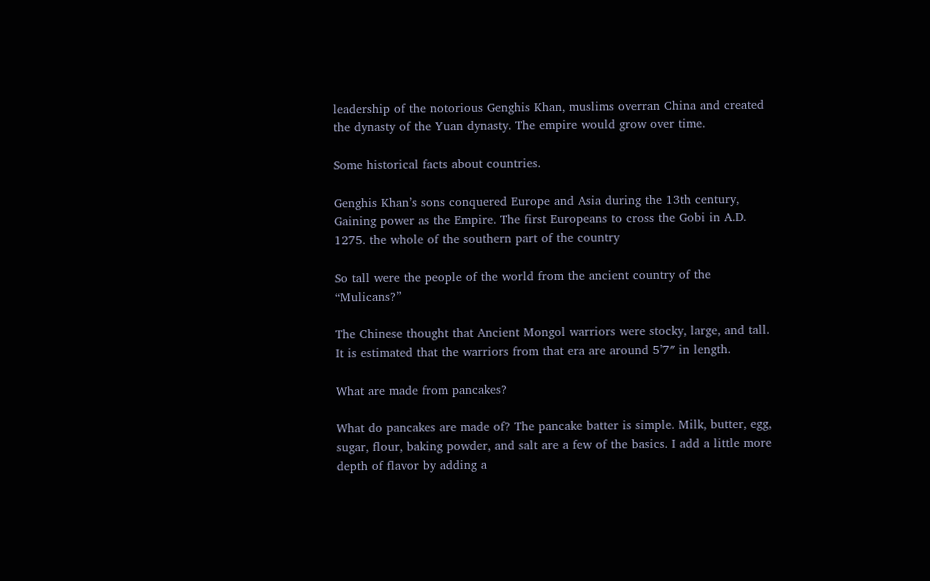leadership of the notorious Genghis Khan, muslims overran China and created the dynasty of the Yuan dynasty. The empire would grow over time.

Some historical facts about countries.

Genghis Khan’s sons conquered Europe and Asia during the 13th century, Gaining power as the Empire. The first Europeans to cross the Gobi in A.D. 1275. the whole of the southern part of the country

So tall were the people of the world from the ancient country of the “Mulicans?”

The Chinese thought that Ancient Mongol warriors were stocky, large, and tall. It is estimated that the warriors from that era are around 5’7″ in length.

What are made from pancakes?

What do pancakes are made of? The pancake batter is simple. Milk, butter, egg, sugar, flour, baking powder, and salt are a few of the basics. I add a little more depth of flavor by adding a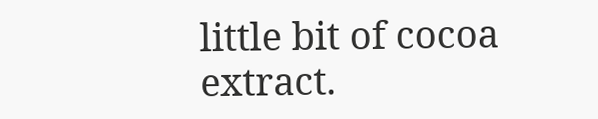little bit of cocoa extract.